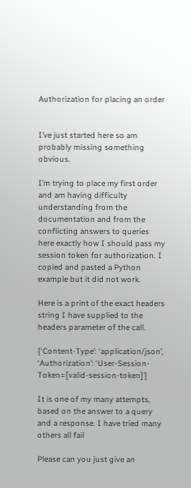Authorization for placing an order


I’ve just started here so am probably missing something obvious.

I’m trying to place my first order and am having difficulty understanding from the documentation and from the conflicting answers to queries here exactly how I should pass my session token for authorization. I copied and pasted a Python example but it did not work.

Here is a print of the exact headers string I have supplied to the headers parameter of the call.

{‘Content-Type’: ‘application/json’, ‘Authorization’: ‘User-Session-Token=[valid-session-token]’}

It is one of my many attempts, based on the answer to a query and a response. I have tried many others all fail

Please can you just give an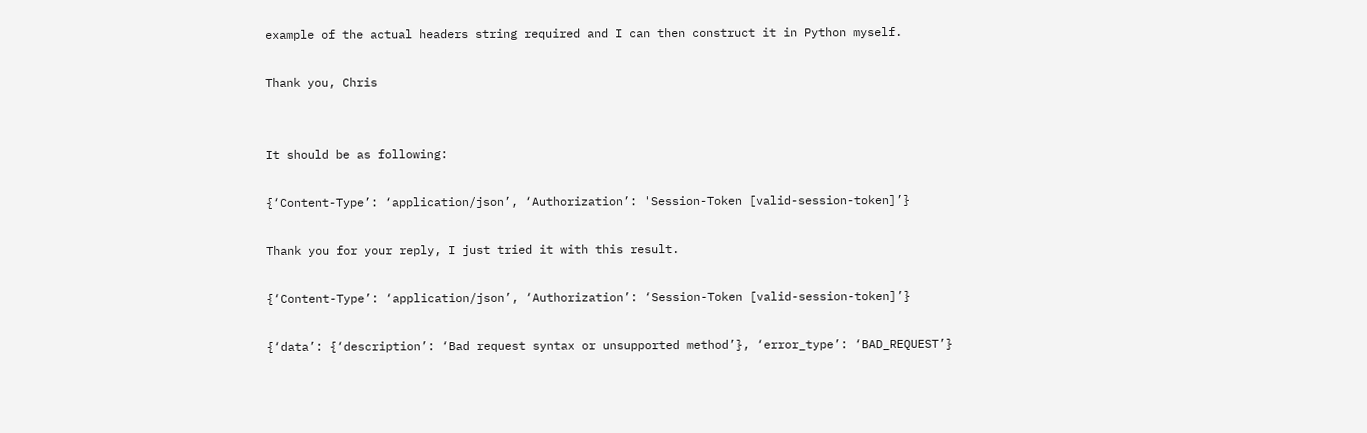example of the actual headers string required and I can then construct it in Python myself.

Thank you, Chris


It should be as following:

{‘Content-Type’: ‘application/json’, ‘Authorization’: 'Session-Token [valid-session-token]’}

Thank you for your reply, I just tried it with this result.

{‘Content-Type’: ‘application/json’, ‘Authorization’: ‘Session-Token [valid-session-token]’}

{‘data’: {‘description’: ‘Bad request syntax or unsupported method’}, ‘error_type’: ‘BAD_REQUEST’}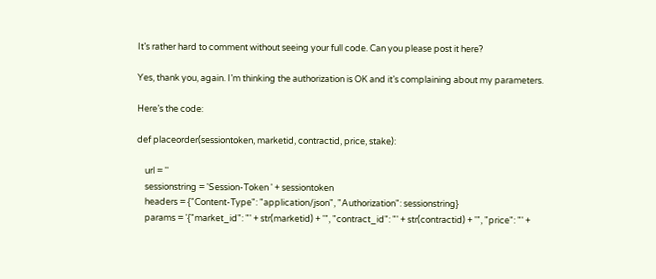It’s rather hard to comment without seeing your full code. Can you please post it here?

Yes, thank you, again. I’m thinking the authorization is OK and it’s complaining about my parameters.

Here’s the code:

def placeorder(sessiontoken, marketid, contractid, price, stake):

    url = ''
    sessionstring = 'Session-Token ' + sessiontoken
    headers = {"Content-Type": "application/json", "Authorization": sessionstring}
    params = '{"market_id": "' + str(marketid) + '", "contract_id": "' + str(contractid) + '", "price": "' +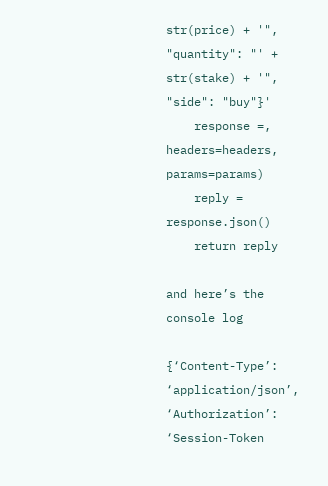str(price) + '", "quantity": "' + str(stake) + '", "side": "buy"}'
    response =, headers=headers, params=params)
    reply = response.json()
    return reply

and here’s the console log

{‘Content-Type’: ‘application/json’, ‘Authorization’: ‘Session-Token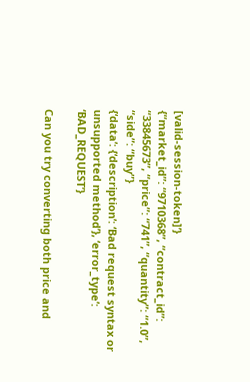[valid-session-token]’}
{“market_id”: “9710368”, “contract_id”: “33845673”, “price”: “741”, “quantity”: “1.0”, “side”: “buy”}
{‘data’: {‘description’: ‘Bad request syntax or unsupported method’}, ‘error_type’: ‘BAD_REQUEST’}

Can you try converting both price and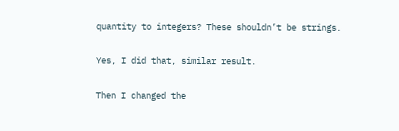quantity to integers? These shouldn’t be strings.

Yes, I did that, similar result.

Then I changed the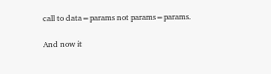call to data=params not params=params.

And now it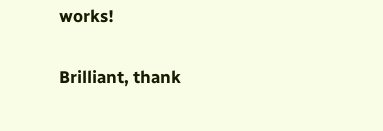works!

Brilliant, thank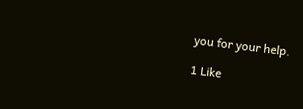you for your help.

1 Like